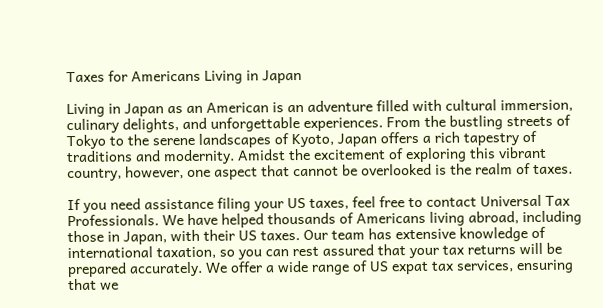Taxes for Americans Living in Japan

Living in Japan as an American is an adventure filled with cultural immersion, culinary delights, and unforgettable experiences. From the bustling streets of Tokyo to the serene landscapes of Kyoto, Japan offers a rich tapestry of traditions and modernity. Amidst the excitement of exploring this vibrant country, however, one aspect that cannot be overlooked is the realm of taxes.

If you need assistance filing your US taxes, feel free to contact Universal Tax Professionals. We have helped thousands of Americans living abroad, including those in Japan, with their US taxes. Our team has extensive knowledge of international taxation, so you can rest assured that your tax returns will be prepared accurately. We offer a wide range of US expat tax services, ensuring that we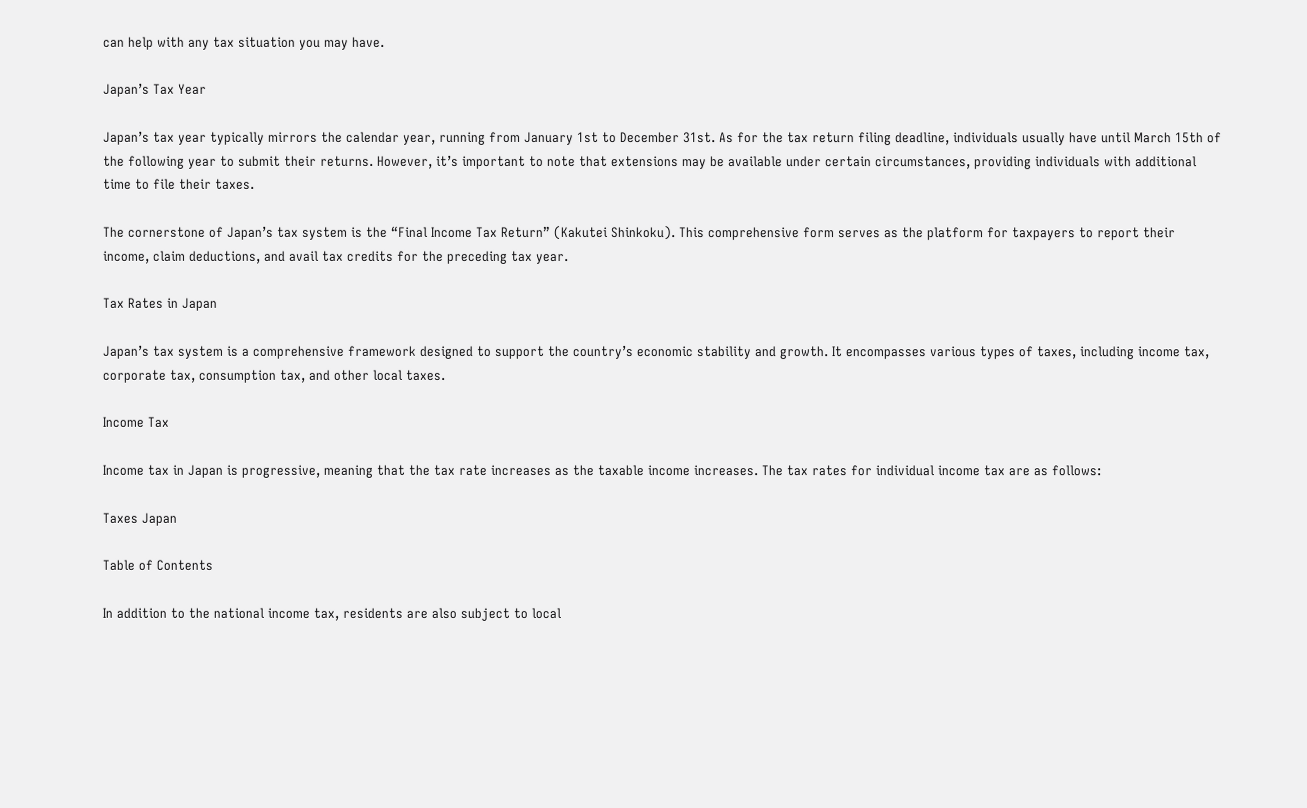can help with any tax situation you may have.

Japan’s Tax Year

Japan’s tax year typically mirrors the calendar year, running from January 1st to December 31st. As for the tax return filing deadline, individuals usually have until March 15th of the following year to submit their returns. However, it’s important to note that extensions may be available under certain circumstances, providing individuals with additional time to file their taxes.

The cornerstone of Japan’s tax system is the “Final Income Tax Return” (Kakutei Shinkoku). This comprehensive form serves as the platform for taxpayers to report their income, claim deductions, and avail tax credits for the preceding tax year.

Tax Rates in Japan

Japan’s tax system is a comprehensive framework designed to support the country’s economic stability and growth. It encompasses various types of taxes, including income tax, corporate tax, consumption tax, and other local taxes.

Income Tax

Income tax in Japan is progressive, meaning that the tax rate increases as the taxable income increases. The tax rates for individual income tax are as follows:

Taxes Japan

Table of Contents

In addition to the national income tax, residents are also subject to local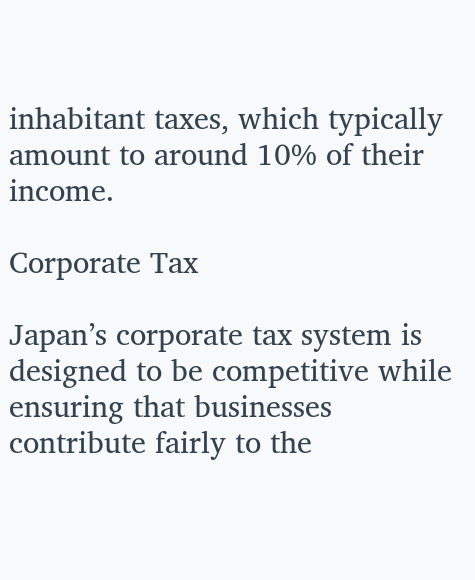inhabitant taxes, which typically amount to around 10% of their income.

Corporate Tax

Japan’s corporate tax system is designed to be competitive while ensuring that businesses contribute fairly to the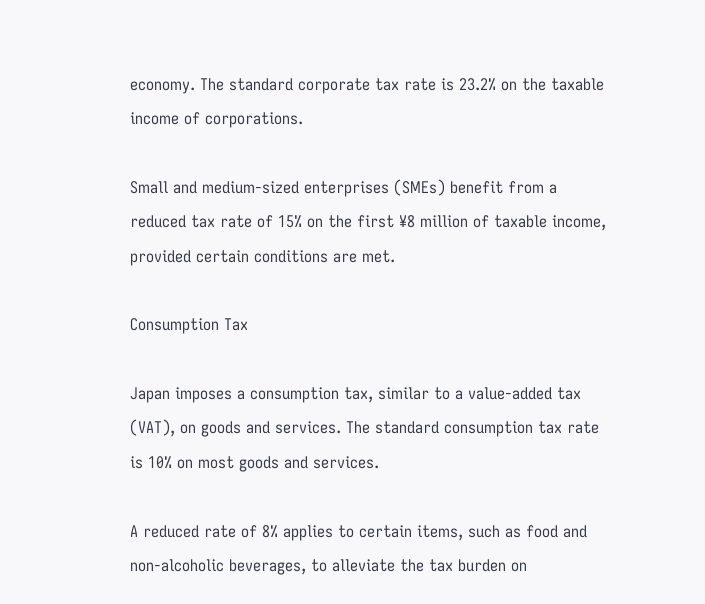economy. The standard corporate tax rate is 23.2% on the taxable income of corporations.

Small and medium-sized enterprises (SMEs) benefit from a reduced tax rate of 15% on the first ¥8 million of taxable income, provided certain conditions are met.

Consumption Tax

Japan imposes a consumption tax, similar to a value-added tax (VAT), on goods and services. The standard consumption tax rate is 10% on most goods and services.

A reduced rate of 8% applies to certain items, such as food and non-alcoholic beverages, to alleviate the tax burden on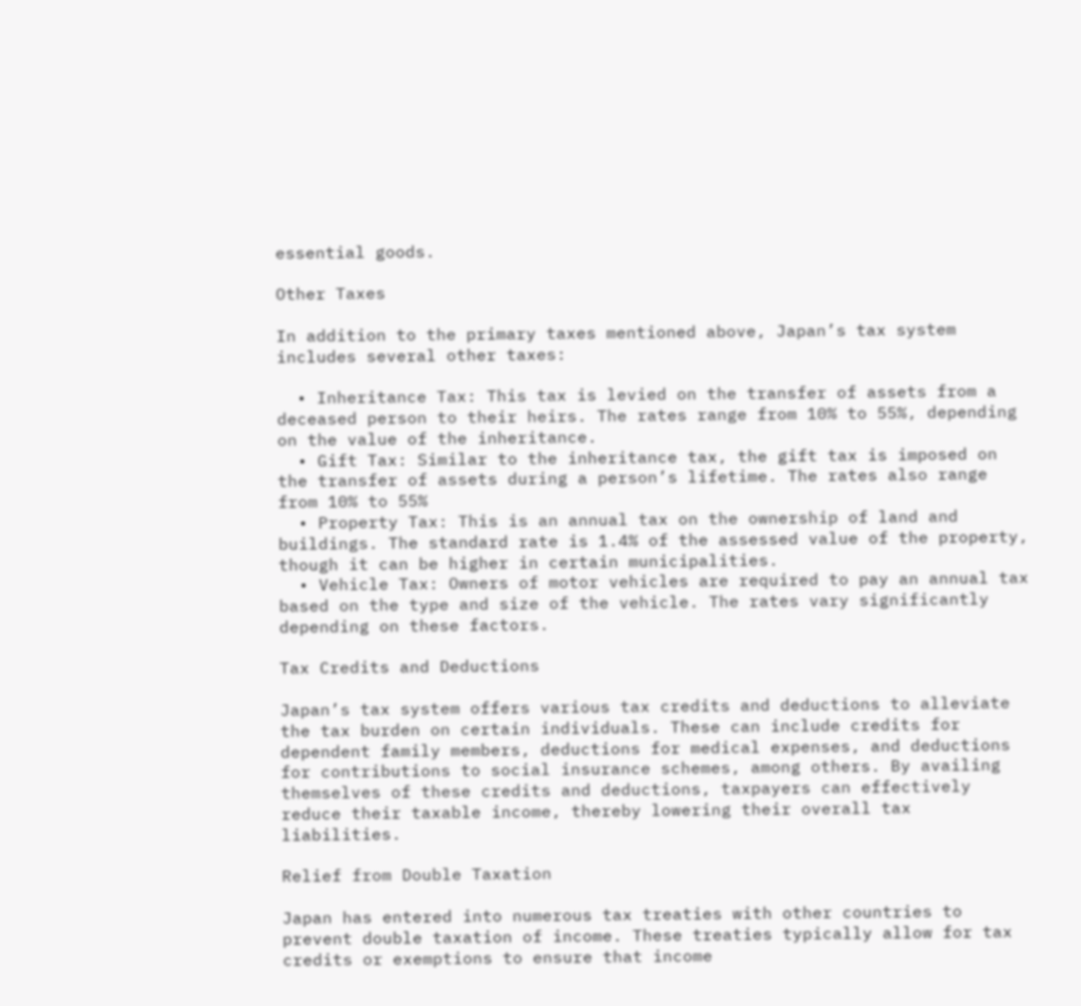essential goods.

Other Taxes

In addition to the primary taxes mentioned above, Japan’s tax system includes several other taxes:

  • Inheritance Tax: This tax is levied on the transfer of assets from a deceased person to their heirs. The rates range from 10% to 55%, depending on the value of the inheritance.
  • Gift Tax: Similar to the inheritance tax, the gift tax is imposed on the transfer of assets during a person’s lifetime. The rates also range from 10% to 55%
  • Property Tax: This is an annual tax on the ownership of land and buildings. The standard rate is 1.4% of the assessed value of the property, though it can be higher in certain municipalities.
  • Vehicle Tax: Owners of motor vehicles are required to pay an annual tax based on the type and size of the vehicle. The rates vary significantly depending on these factors.

Tax Credits and Deductions

Japan’s tax system offers various tax credits and deductions to alleviate the tax burden on certain individuals. These can include credits for dependent family members, deductions for medical expenses, and deductions for contributions to social insurance schemes, among others. By availing themselves of these credits and deductions, taxpayers can effectively reduce their taxable income, thereby lowering their overall tax liabilities.

Relief from Double Taxation

Japan has entered into numerous tax treaties with other countries to prevent double taxation of income. These treaties typically allow for tax credits or exemptions to ensure that income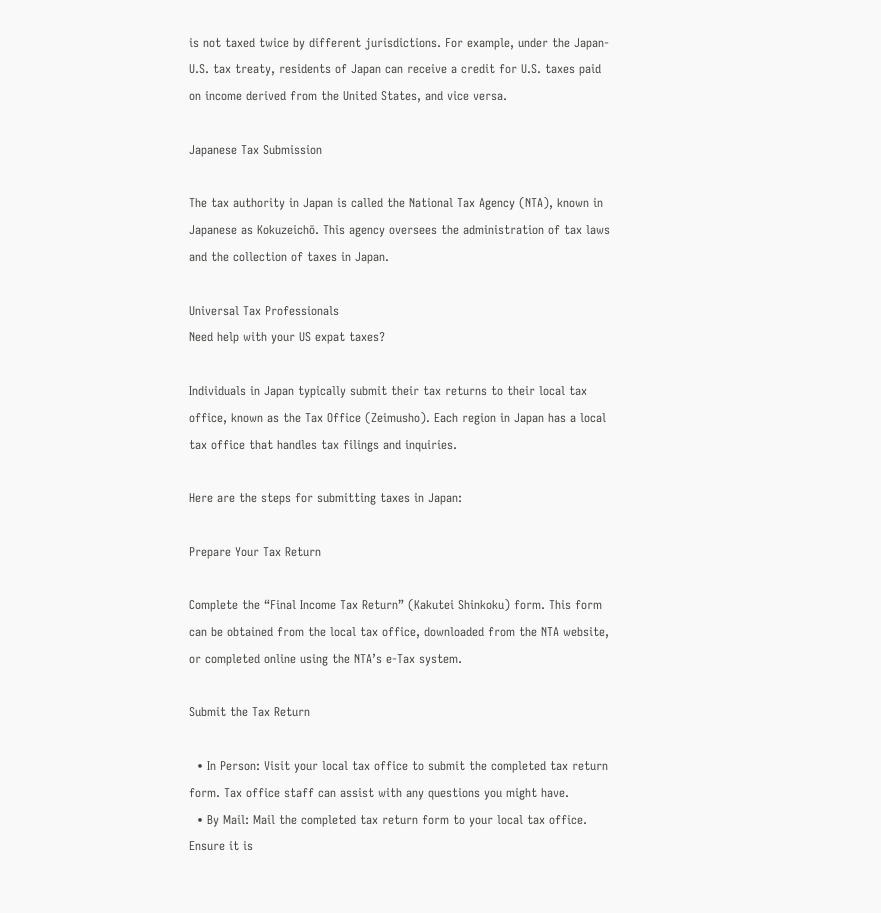is not taxed twice by different jurisdictions. For example, under the Japan-U.S. tax treaty, residents of Japan can receive a credit for U.S. taxes paid on income derived from the United States, and vice versa.

Japanese Tax Submission

The tax authority in Japan is called the National Tax Agency (NTA), known in Japanese as Kokuzeichō. This agency oversees the administration of tax laws and the collection of taxes in Japan.

Universal Tax Professionals
Need help with your US expat taxes?

Individuals in Japan typically submit their tax returns to their local tax office, known as the Tax Office (Zeimusho). Each region in Japan has a local tax office that handles tax filings and inquiries.

Here are the steps for submitting taxes in Japan:

Prepare Your Tax Return

Complete the “Final Income Tax Return” (Kakutei Shinkoku) form. This form can be obtained from the local tax office, downloaded from the NTA website, or completed online using the NTA’s e-Tax system.

Submit the Tax Return

  • In Person: Visit your local tax office to submit the completed tax return form. Tax office staff can assist with any questions you might have.
  • By Mail: Mail the completed tax return form to your local tax office. Ensure it is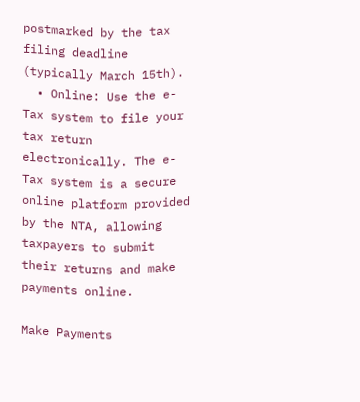postmarked by the tax filing deadline (typically March 15th).
  • Online: Use the e-Tax system to file your tax return electronically. The e-Tax system is a secure online platform provided by the NTA, allowing taxpayers to submit their returns and make payments online.

Make Payments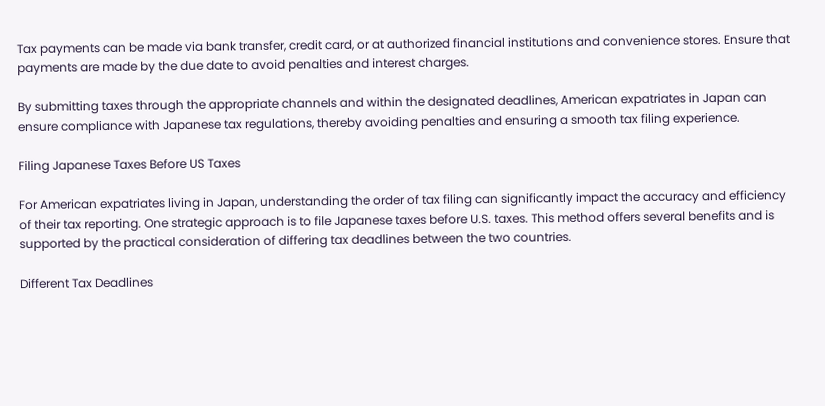Tax payments can be made via bank transfer, credit card, or at authorized financial institutions and convenience stores. Ensure that payments are made by the due date to avoid penalties and interest charges.

By submitting taxes through the appropriate channels and within the designated deadlines, American expatriates in Japan can ensure compliance with Japanese tax regulations, thereby avoiding penalties and ensuring a smooth tax filing experience.

Filing Japanese Taxes Before US Taxes

For American expatriates living in Japan, understanding the order of tax filing can significantly impact the accuracy and efficiency of their tax reporting. One strategic approach is to file Japanese taxes before U.S. taxes. This method offers several benefits and is supported by the practical consideration of differing tax deadlines between the two countries.

Different Tax Deadlines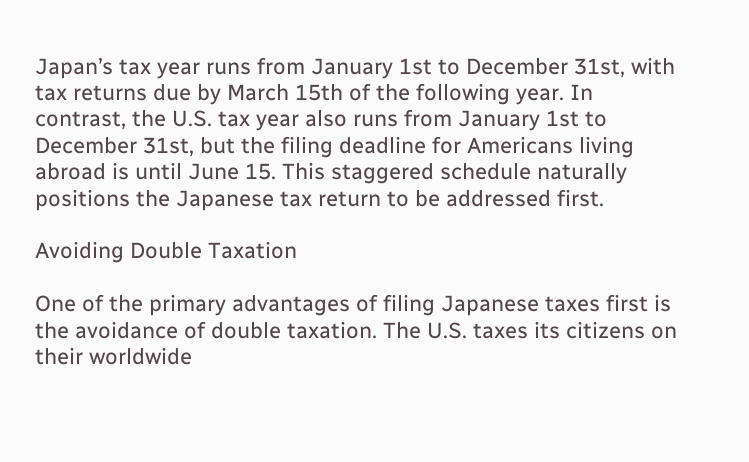Japan’s tax year runs from January 1st to December 31st, with tax returns due by March 15th of the following year. In contrast, the U.S. tax year also runs from January 1st to December 31st, but the filing deadline for Americans living abroad is until June 15. This staggered schedule naturally positions the Japanese tax return to be addressed first.

Avoiding Double Taxation

One of the primary advantages of filing Japanese taxes first is the avoidance of double taxation. The U.S. taxes its citizens on their worldwide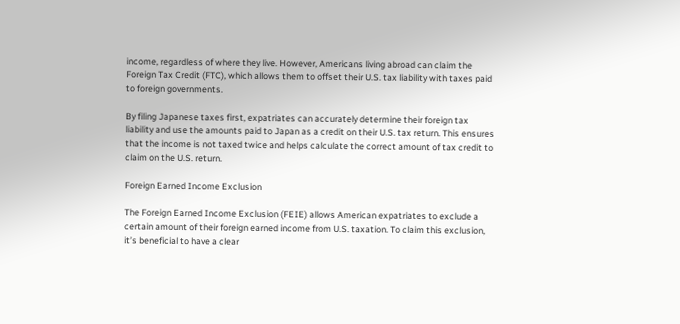income, regardless of where they live. However, Americans living abroad can claim the Foreign Tax Credit (FTC), which allows them to offset their U.S. tax liability with taxes paid to foreign governments.

By filing Japanese taxes first, expatriates can accurately determine their foreign tax liability and use the amounts paid to Japan as a credit on their U.S. tax return. This ensures that the income is not taxed twice and helps calculate the correct amount of tax credit to claim on the U.S. return.

Foreign Earned Income Exclusion

The Foreign Earned Income Exclusion (FEIE) allows American expatriates to exclude a certain amount of their foreign earned income from U.S. taxation. To claim this exclusion, it’s beneficial to have a clear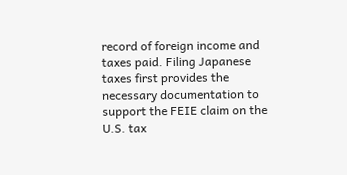record of foreign income and taxes paid. Filing Japanese taxes first provides the necessary documentation to support the FEIE claim on the U.S. tax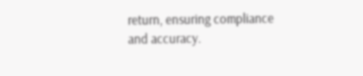return, ensuring compliance and accuracy.